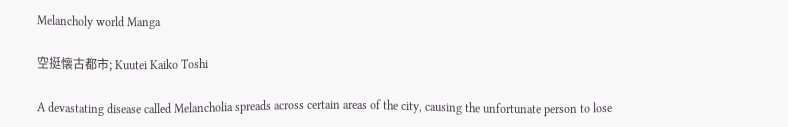Melancholy world Manga

空挺懐古都市; Kuutei Kaiko Toshi

A devastating disease called Melancholia spreads across certain areas of the city, causing the unfortunate person to lose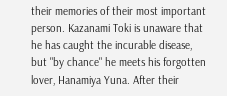their memories of their most important person. Kazanami Toki is unaware that he has caught the incurable disease, but "by chance" he meets his forgotten lover, Hanamiya Yuna. After their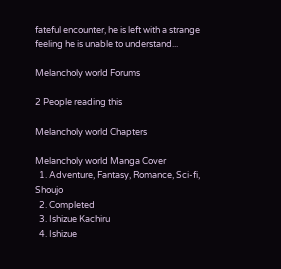fateful encounter, he is left with a strange feeling he is unable to understand...

Melancholy world Forums

2 People reading this

Melancholy world Chapters

Melancholy world Manga Cover
  1. Adventure, Fantasy, Romance, Sci-fi, Shoujo
  2. Completed
  3. Ishizue Kachiru
  4. Ishizue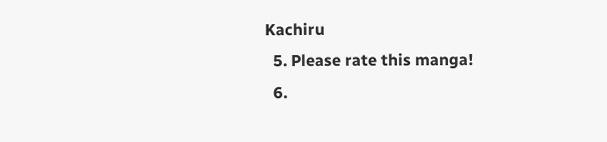Kachiru
  5. Please rate this manga!
  6.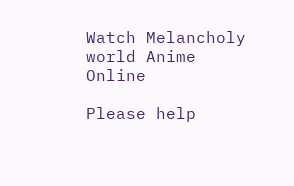Watch Melancholy world Anime Online

Please help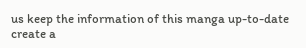us keep the information of this manga up-to-date create a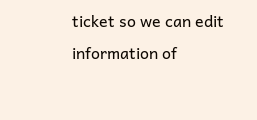ticket so we can edit information of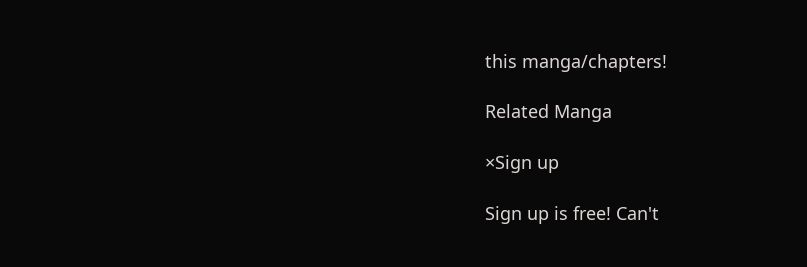this manga/chapters!

Related Manga

×Sign up

Sign up is free! Can't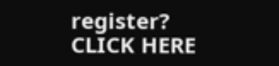register? CLICK HERE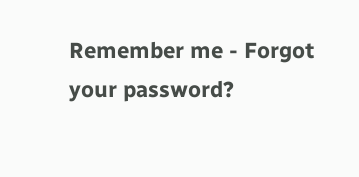Remember me - Forgot your password?